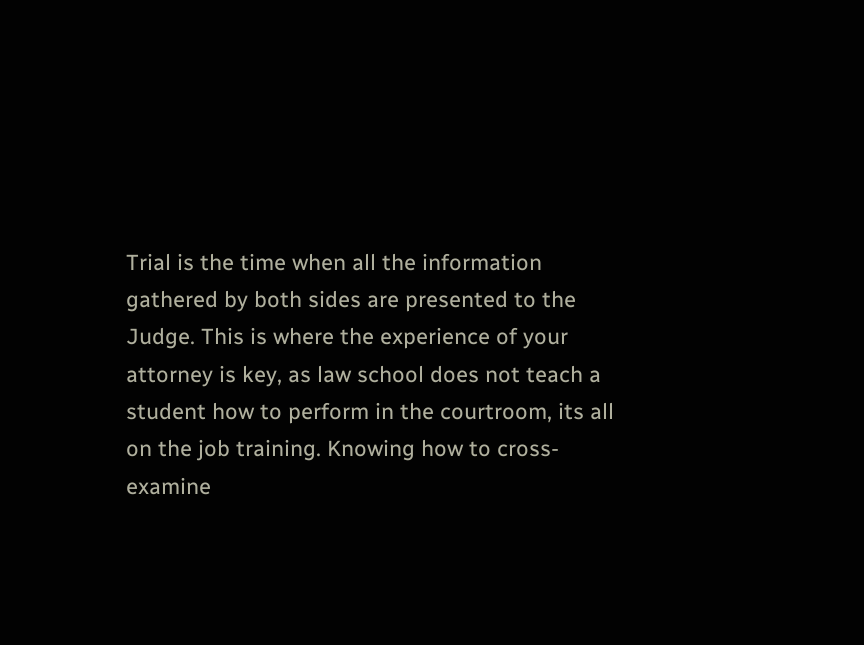Trial is the time when all the information gathered by both sides are presented to the Judge. This is where the experience of your attorney is key, as law school does not teach a student how to perform in the courtroom, its all on the job training. Knowing how to cross-examine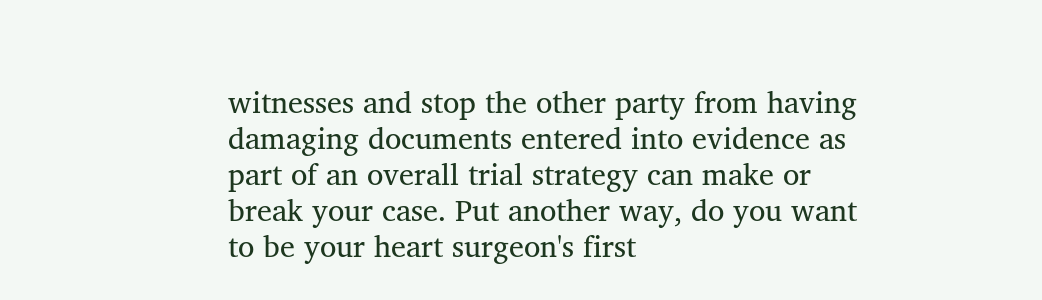witnesses and stop the other party from having damaging documents entered into evidence as part of an overall trial strategy can make or break your case. Put another way, do you want to be your heart surgeon's first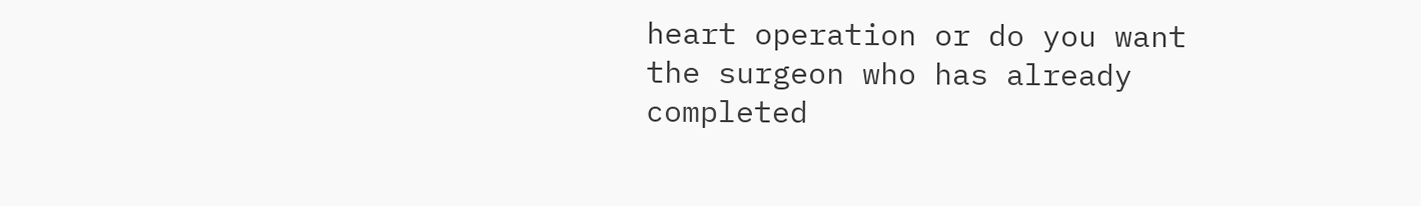heart operation or do you want the surgeon who has already completed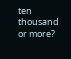ten thousand or more?